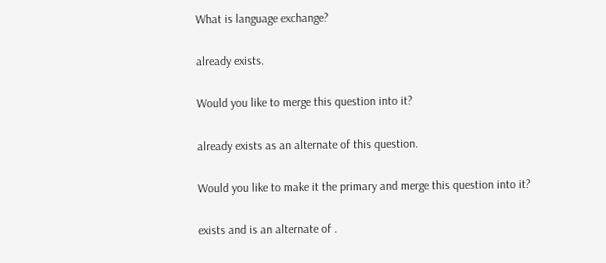What is language exchange?

already exists.

Would you like to merge this question into it?

already exists as an alternate of this question.

Would you like to make it the primary and merge this question into it?

exists and is an alternate of .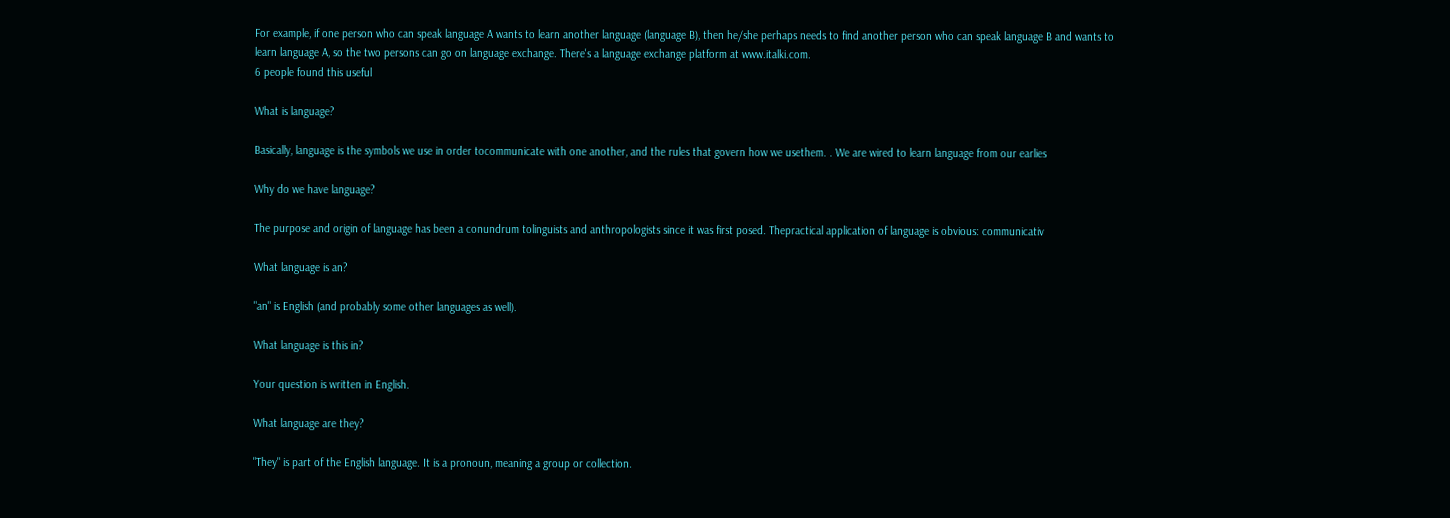For example, if one person who can speak language A wants to learn another language (language B), then he/she perhaps needs to find another person who can speak language B and wants to learn language A, so the two persons can go on language exchange. There's a language exchange platform at www.italki.com.
6 people found this useful

What is language?

Basically, language is the symbols we use in order tocommunicate with one another, and the rules that govern how we usethem. . We are wired to learn language from our earlies

Why do we have language?

The purpose and origin of language has been a conundrum tolinguists and anthropologists since it was first posed. Thepractical application of language is obvious: communicativ

What language is an?

"an" is English (and probably some other languages as well).

What language is this in?

Your question is written in English.

What language are they?

"They" is part of the English language. It is a pronoun, meaning a group or collection.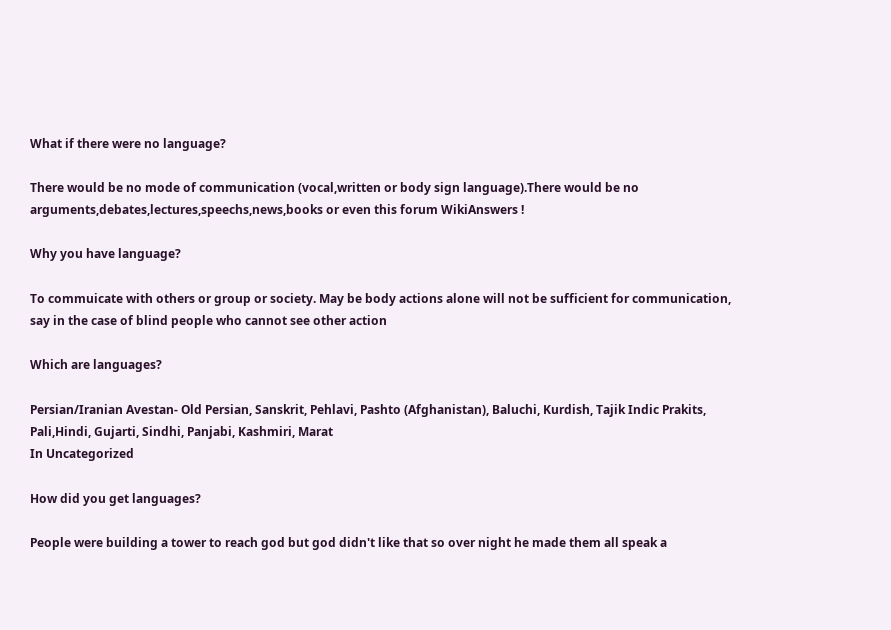What if there were no language?

There would be no mode of communication (vocal,written or body sign language).There would be no arguments,debates,lectures,speechs,news,books or even this forum WikiAnswers !

Why you have language?

To commuicate with others or group or society. May be body actions alone will not be sufficient for communication, say in the case of blind people who cannot see other action

Which are languages?

Persian/Iranian Avestan- Old Persian, Sanskrit, Pehlavi, Pashto (Afghanistan), Baluchi, Kurdish, Tajik Indic Prakits, Pali,Hindi, Gujarti, Sindhi, Panjabi, Kashmiri, Marat
In Uncategorized

How did you get languages?

People were building a tower to reach god but god didn't like that so over night he made them all speak a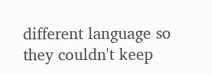different language so they couldn't keep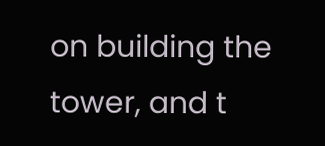on building the tower, and t